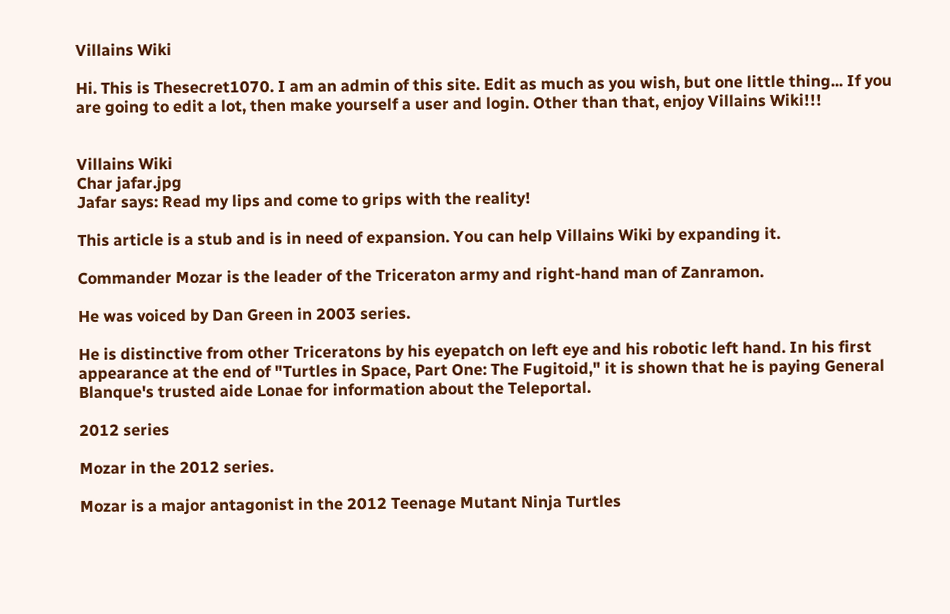Villains Wiki

Hi. This is Thesecret1070. I am an admin of this site. Edit as much as you wish, but one little thing... If you are going to edit a lot, then make yourself a user and login. Other than that, enjoy Villains Wiki!!!


Villains Wiki
Char jafar.jpg
Jafar says: Read my lips and come to grips with the reality!

This article is a stub and is in need of expansion. You can help Villains Wiki by expanding it.

Commander Mozar is the leader of the Triceraton army and right-hand man of Zanramon.

He was voiced by Dan Green in 2003 series.

He is distinctive from other Triceratons by his eyepatch on left eye and his robotic left hand. In his first appearance at the end of "Turtles in Space, Part One: The Fugitoid," it is shown that he is paying General Blanque's trusted aide Lonae for information about the Teleportal.

2012 series

Mozar in the 2012 series.

Mozar is a major antagonist in the 2012 Teenage Mutant Ninja Turtles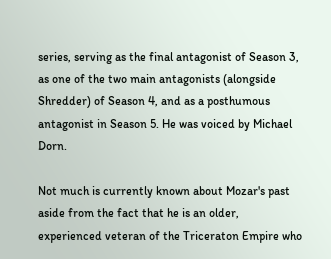series, serving as the final antagonist of Season 3, as one of the two main antagonists (alongside Shredder) of Season 4, and as a posthumous antagonist in Season 5. He was voiced by Michael Dorn.

Not much is currently known about Mozar's past aside from the fact that he is an older, experienced veteran of the Triceraton Empire who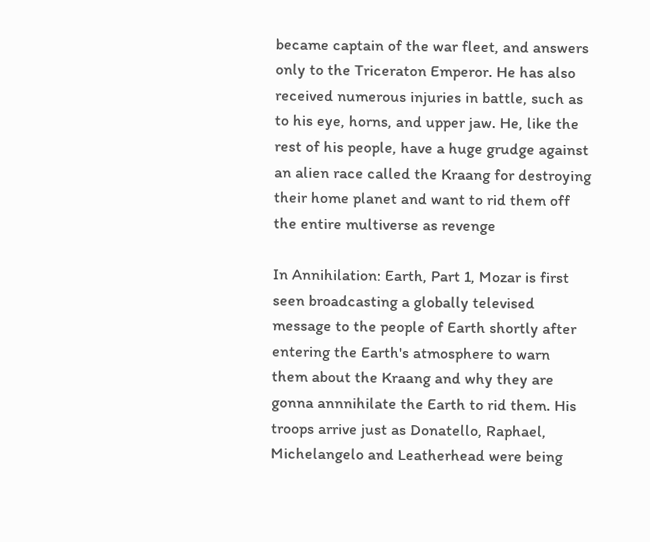became captain of the war fleet, and answers only to the Triceraton Emperor. He has also received numerous injuries in battle, such as to his eye, horns, and upper jaw. He, like the rest of his people, have a huge grudge against an alien race called the Kraang for destroying their home planet and want to rid them off the entire multiverse as revenge

In Annihilation: Earth, Part 1, Mozar is first seen broadcasting a globally televised message to the people of Earth shortly after entering the Earth's atmosphere to warn them about the Kraang and why they are gonna annnihilate the Earth to rid them. His troops arrive just as Donatello, Raphael, Michelangelo and Leatherhead were being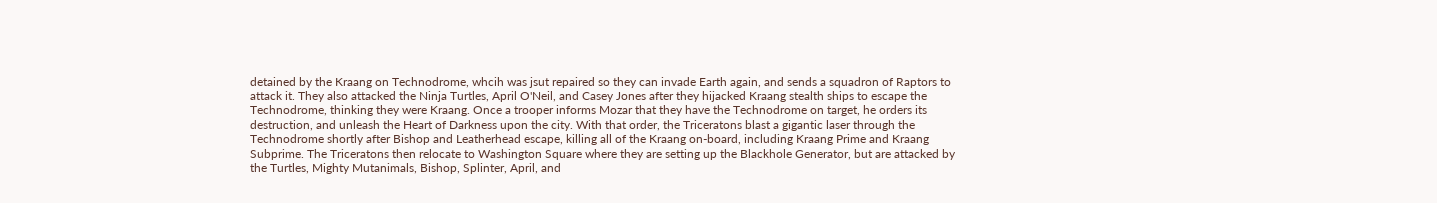detained by the Kraang on Technodrome, whcih was jsut repaired so they can invade Earth again, and sends a squadron of Raptors to attack it. They also attacked the Ninja Turtles, April O'Neil, and Casey Jones after they hijacked Kraang stealth ships to escape the Technodrome, thinking they were Kraang. Once a trooper informs Mozar that they have the Technodrome on target, he orders its destruction, and unleash the Heart of Darkness upon the city. With that order, the Triceratons blast a gigantic laser through the Technodrome shortly after Bishop and Leatherhead escape, killing all of the Kraang on-board, including Kraang Prime and Kraang Subprime. The Triceratons then relocate to Washington Square where they are setting up the Blackhole Generator, but are attacked by the Turtles, Mighty Mutanimals, Bishop, Splinter, April, and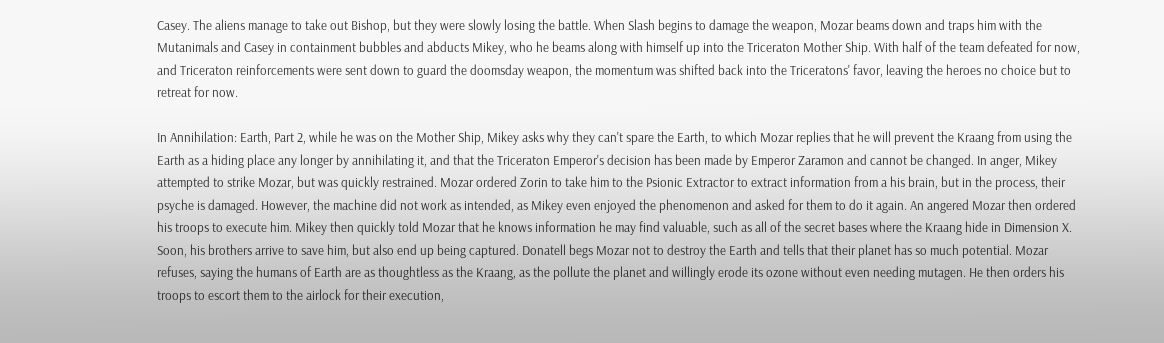Casey. The aliens manage to take out Bishop, but they were slowly losing the battle. When Slash begins to damage the weapon, Mozar beams down and traps him with the Mutanimals and Casey in containment bubbles and abducts Mikey, who he beams along with himself up into the Triceraton Mother Ship. With half of the team defeated for now, and Triceraton reinforcements were sent down to guard the doomsday weapon, the momentum was shifted back into the Triceratons' favor, leaving the heroes no choice but to retreat for now.

In Annihilation: Earth, Part 2, while he was on the Mother Ship, Mikey asks why they can't spare the Earth, to which Mozar replies that he will prevent the Kraang from using the Earth as a hiding place any longer by annihilating it, and that the Triceraton Emperor's decision has been made by Emperor Zaramon and cannot be changed. In anger, Mikey attempted to strike Mozar, but was quickly restrained. Mozar ordered Zorin to take him to the Psionic Extractor to extract information from a his brain, but in the process, their psyche is damaged. However, the machine did not work as intended, as Mikey even enjoyed the phenomenon and asked for them to do it again. An angered Mozar then ordered his troops to execute him. Mikey then quickly told Mozar that he knows information he may find valuable, such as all of the secret bases where the Kraang hide in Dimension X. Soon, his brothers arrive to save him, but also end up being captured. Donatell begs Mozar not to destroy the Earth and tells that their planet has so much potential. Mozar refuses, saying the humans of Earth are as thoughtless as the Kraang, as the pollute the planet and willingly erode its ozone without even needing mutagen. He then orders his troops to escort them to the airlock for their execution,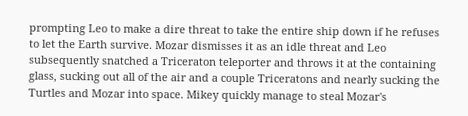prompting Leo to make a dire threat to take the entire ship down if he refuses to let the Earth survive. Mozar dismisses it as an idle threat and Leo subsequently snatched a Triceraton teleporter and throws it at the containing glass, sucking out all of the air and a couple Triceratons and nearly sucking the Turtles and Mozar into space. Mikey quickly manage to steal Mozar's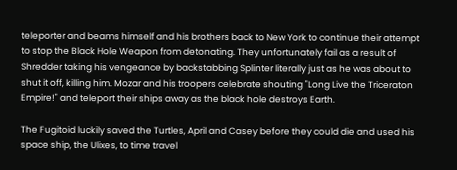teleporter and beams himself and his brothers back to New York to continue their attempt to stop the Black Hole Weapon from detonating. They unfortunately fail as a result of Shredder taking his vengeance by backstabbing Splinter literally just as he was about to shut it off, killing him. Mozar and his troopers celebrate shouting "Long Live the Triceraton Empire!" and teleport their ships away as the black hole destroys Earth.

The Fugitoid luckily saved the Turtles, April and Casey before they could die and used his space ship, the Ulixes, to time travel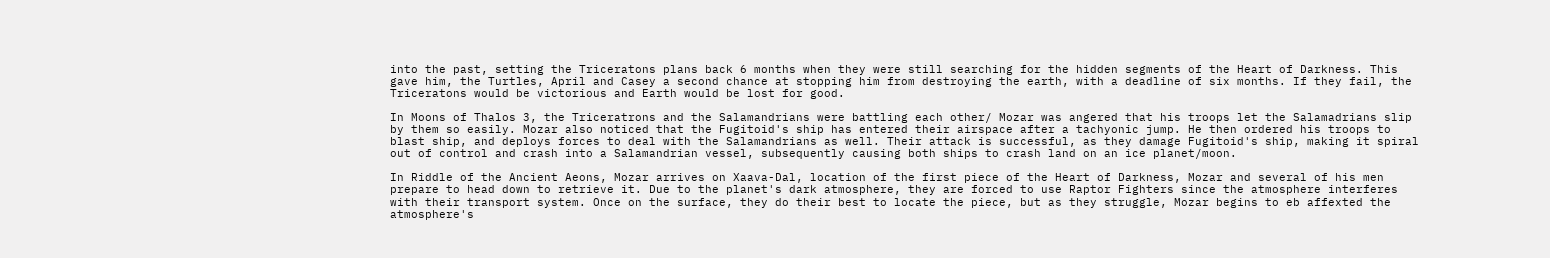into the past, setting the Triceratons plans back 6 months when they were still searching for the hidden segments of the Heart of Darkness. This gave him, the Turtles, April and Casey a second chance at stopping him from destroying the earth, with a deadline of six months. If they fail, the Triceratons would be victorious and Earth would be lost for good.

In Moons of Thalos 3, the Triceratrons and the Salamandrians were battling each other/ Mozar was angered that his troops let the Salamadrians slip by them so easily. Mozar also noticed that the Fugitoid's ship has entered their airspace after a tachyonic jump. He then ordered his troops to blast ship, and deploys forces to deal with the Salamandrians as well. Their attack is successful, as they damage Fugitoid's ship, making it spiral out of control and crash into a Salamandrian vessel, subsequently causing both ships to crash land on an ice planet/moon.

In Riddle of the Ancient Aeons, Mozar arrives on Xaava-Dal, location of the first piece of the Heart of Darkness, Mozar and several of his men prepare to head down to retrieve it. Due to the planet's dark atmosphere, they are forced to use Raptor Fighters since the atmosphere interferes with their transport system. Once on the surface, they do their best to locate the piece, but as they struggle, Mozar begins to eb affexted the atmosphere's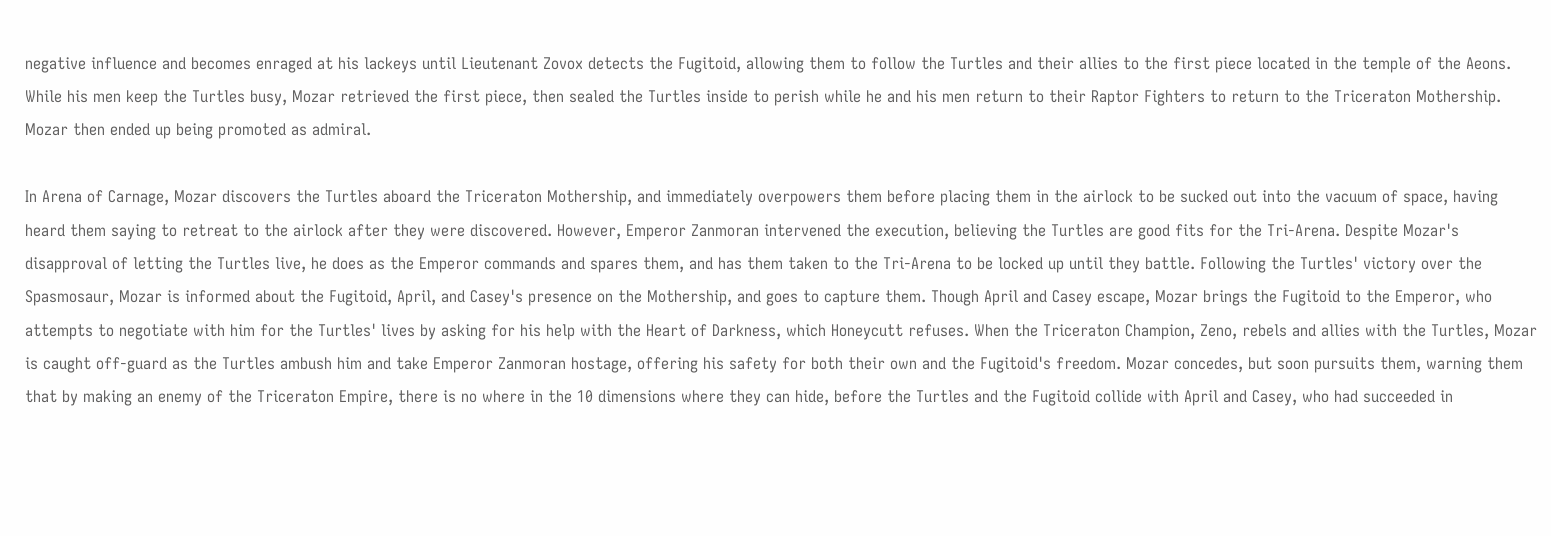negative influence and becomes enraged at his lackeys until Lieutenant Zovox detects the Fugitoid, allowing them to follow the Turtles and their allies to the first piece located in the temple of the Aeons. While his men keep the Turtles busy, Mozar retrieved the first piece, then sealed the Turtles inside to perish while he and his men return to their Raptor Fighters to return to the Triceraton Mothership. Mozar then ended up being promoted as admiral.

In Arena of Carnage, Mozar discovers the Turtles aboard the Triceraton Mothership, and immediately overpowers them before placing them in the airlock to be sucked out into the vacuum of space, having heard them saying to retreat to the airlock after they were discovered. However, Emperor Zanmoran intervened the execution, believing the Turtles are good fits for the Tri-Arena. Despite Mozar's disapproval of letting the Turtles live, he does as the Emperor commands and spares them, and has them taken to the Tri-Arena to be locked up until they battle. Following the Turtles' victory over the Spasmosaur, Mozar is informed about the Fugitoid, April, and Casey's presence on the Mothership, and goes to capture them. Though April and Casey escape, Mozar brings the Fugitoid to the Emperor, who attempts to negotiate with him for the Turtles' lives by asking for his help with the Heart of Darkness, which Honeycutt refuses. When the Triceraton Champion, Zeno, rebels and allies with the Turtles, Mozar is caught off-guard as the Turtles ambush him and take Emperor Zanmoran hostage, offering his safety for both their own and the Fugitoid's freedom. Mozar concedes, but soon pursuits them, warning them that by making an enemy of the Triceraton Empire, there is no where in the 10 dimensions where they can hide, before the Turtles and the Fugitoid collide with April and Casey, who had succeeded in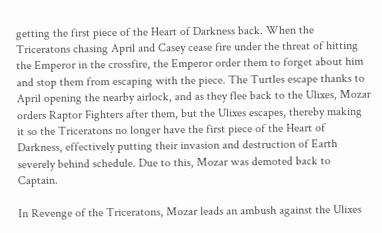getting the first piece of the Heart of Darkness back. When the Triceratons chasing April and Casey cease fire under the threat of hitting the Emperor in the crossfire, the Emperor order them to forget about him and stop them from escaping with the piece. The Turtles escape thanks to April opening the nearby airlock, and as they flee back to the Ulixes, Mozar orders Raptor Fighters after them, but the Ulixes escapes, thereby making it so the Triceratons no longer have the first piece of the Heart of Darkness, effectively putting their invasion and destruction of Earth severely behind schedule. Due to this, Mozar was demoted back to Captain.

In Revenge of the Triceratons, Mozar leads an ambush against the Ulixes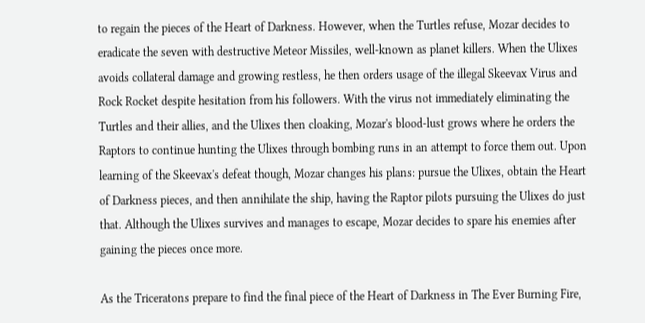to regain the pieces of the Heart of Darkness. However, when the Turtles refuse, Mozar decides to eradicate the seven with destructive Meteor Missiles, well-known as planet killers. When the Ulixes avoids collateral damage and growing restless, he then orders usage of the illegal Skeevax Virus and Rock Rocket despite hesitation from his followers. With the virus not immediately eliminating the Turtles and their allies, and the Ulixes then cloaking, Mozar's blood-lust grows where he orders the Raptors to continue hunting the Ulixes through bombing runs in an attempt to force them out. Upon learning of the Skeevax's defeat though, Mozar changes his plans: pursue the Ulixes, obtain the Heart of Darkness pieces, and then annihilate the ship, having the Raptor pilots pursuing the Ulixes do just that. Although the Ulixes survives and manages to escape, Mozar decides to spare his enemies after gaining the pieces once more.

As the Triceratons prepare to find the final piece of the Heart of Darkness in The Ever Burning Fire,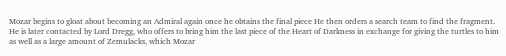Mozar begins to gloat about becoming an Admiral again once he obtains the final piece He then orders a search team to find the fragment. He is later contacted by Lord Dregg, who offers to bring him the last piece of the Heart of Darkness in exchange for giving the turtles to him as well as a large amount of Zemulacks, which Mozar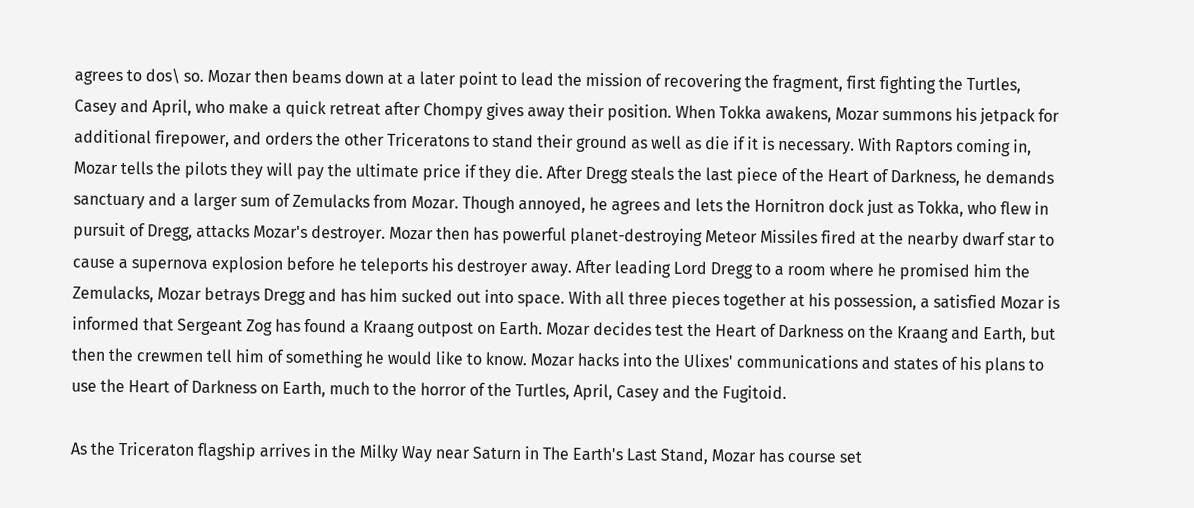agrees to dos\ so. Mozar then beams down at a later point to lead the mission of recovering the fragment, first fighting the Turtles, Casey and April, who make a quick retreat after Chompy gives away their position. When Tokka awakens, Mozar summons his jetpack for additional firepower, and orders the other Triceratons to stand their ground as well as die if it is necessary. With Raptors coming in, Mozar tells the pilots they will pay the ultimate price if they die. After Dregg steals the last piece of the Heart of Darkness, he demands sanctuary and a larger sum of Zemulacks from Mozar. Though annoyed, he agrees and lets the Hornitron dock just as Tokka, who flew in pursuit of Dregg, attacks Mozar's destroyer. Mozar then has powerful planet-destroying Meteor Missiles fired at the nearby dwarf star to cause a supernova explosion before he teleports his destroyer away. After leading Lord Dregg to a room where he promised him the Zemulacks, Mozar betrays Dregg and has him sucked out into space. With all three pieces together at his possession, a satisfied Mozar is informed that Sergeant Zog has found a Kraang outpost on Earth. Mozar decides test the Heart of Darkness on the Kraang and Earth, but then the crewmen tell him of something he would like to know. Mozar hacks into the Ulixes' communications and states of his plans to use the Heart of Darkness on Earth, much to the horror of the Turtles, April, Casey and the Fugitoid.

As the Triceraton flagship arrives in the Milky Way near Saturn in The Earth's Last Stand, Mozar has course set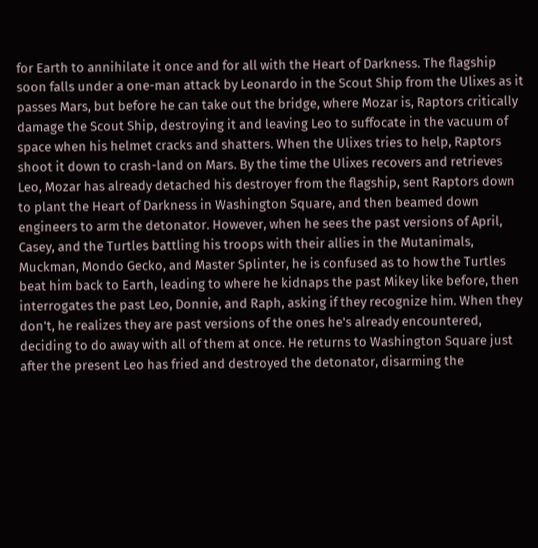for Earth to annihilate it once and for all with the Heart of Darkness. The flagship soon falls under a one-man attack by Leonardo in the Scout Ship from the Ulixes as it passes Mars, but before he can take out the bridge, where Mozar is, Raptors critically damage the Scout Ship, destroying it and leaving Leo to suffocate in the vacuum of space when his helmet cracks and shatters. When the Ulixes tries to help, Raptors shoot it down to crash-land on Mars. By the time the Ulixes recovers and retrieves Leo, Mozar has already detached his destroyer from the flagship, sent Raptors down to plant the Heart of Darkness in Washington Square, and then beamed down engineers to arm the detonator. However, when he sees the past versions of April, Casey, and the Turtles battling his troops with their allies in the Mutanimals, Muckman, Mondo Gecko, and Master Splinter, he is confused as to how the Turtles beat him back to Earth, leading to where he kidnaps the past Mikey like before, then interrogates the past Leo, Donnie, and Raph, asking if they recognize him. When they don't, he realizes they are past versions of the ones he's already encountered, deciding to do away with all of them at once. He returns to Washington Square just after the present Leo has fried and destroyed the detonator, disarming the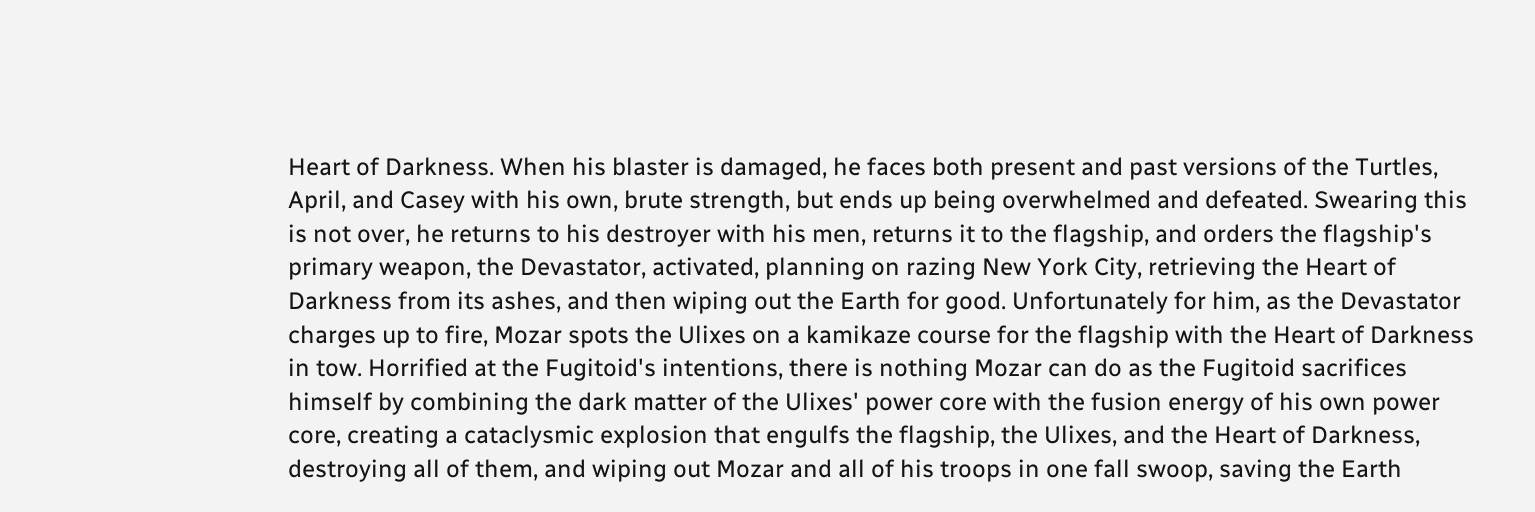Heart of Darkness. When his blaster is damaged, he faces both present and past versions of the Turtles, April, and Casey with his own, brute strength, but ends up being overwhelmed and defeated. Swearing this is not over, he returns to his destroyer with his men, returns it to the flagship, and orders the flagship's primary weapon, the Devastator, activated, planning on razing New York City, retrieving the Heart of Darkness from its ashes, and then wiping out the Earth for good. Unfortunately for him, as the Devastator charges up to fire, Mozar spots the Ulixes on a kamikaze course for the flagship with the Heart of Darkness in tow. Horrified at the Fugitoid's intentions, there is nothing Mozar can do as the Fugitoid sacrifices himself by combining the dark matter of the Ulixes' power core with the fusion energy of his own power core, creating a cataclysmic explosion that engulfs the flagship, the Ulixes, and the Heart of Darkness, destroying all of them, and wiping out Mozar and all of his troops in one fall swoop, saving the Earth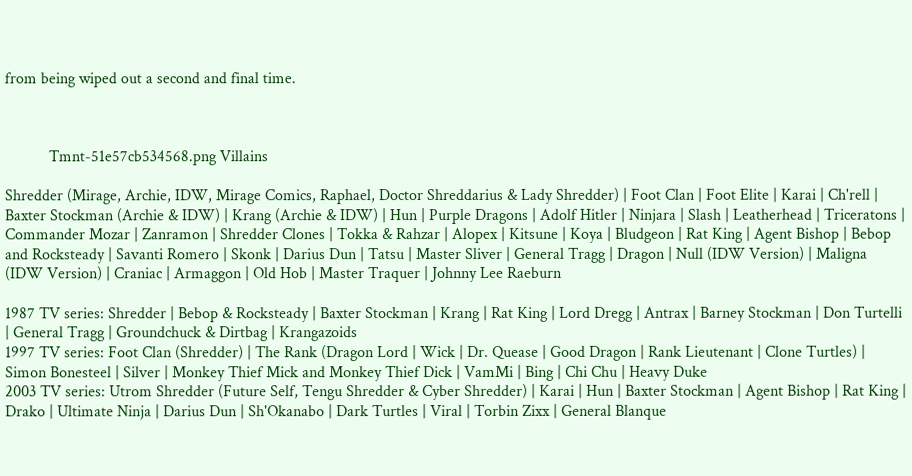from being wiped out a second and final time.



           Tmnt-51e57cb534568.png Villains

Shredder (Mirage, Archie, IDW, Mirage Comics, Raphael, Doctor Shreddarius & Lady Shredder) | Foot Clan | Foot Elite | Karai | Ch'rell | Baxter Stockman (Archie & IDW) | Krang (Archie & IDW) | Hun | Purple Dragons | Adolf Hitler | Ninjara | Slash | Leatherhead | Triceratons | Commander Mozar | Zanramon | Shredder Clones | Tokka & Rahzar | Alopex | Kitsune | Koya | Bludgeon | Rat King | Agent Bishop | Bebop and Rocksteady | Savanti Romero | Skonk | Darius Dun | Tatsu | Master Sliver | General Tragg | Dragon | Null (IDW Version) | Maligna (IDW Version) | Craniac | Armaggon | Old Hob | Master Traquer | Johnny Lee Raeburn

1987 TV series: Shredder | Bebop & Rocksteady | Baxter Stockman | Krang | Rat King | Lord Dregg | Antrax | Barney Stockman | Don Turtelli | General Tragg | Groundchuck & Dirtbag | Krangazoids
1997 TV series: Foot Clan (Shredder) | The Rank (Dragon Lord | Wick | Dr. Quease | Good Dragon | Rank Lieutenant | Clone Turtles) | Simon Bonesteel | Silver | Monkey Thief Mick and Monkey Thief Dick | VamMi | Bing | Chi Chu | Heavy Duke
2003 TV series: Utrom Shredder (Future Self, Tengu Shredder & Cyber Shredder) | Karai | Hun | Baxter Stockman | Agent Bishop | Rat King | Drako | Ultimate Ninja | Darius Dun | Sh'Okanabo | Dark Turtles | Viral | Torbin Zixx | General Blanque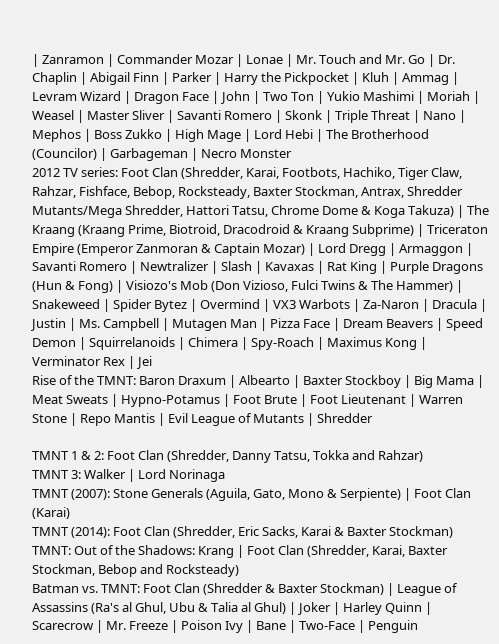| Zanramon | Commander Mozar | Lonae | Mr. Touch and Mr. Go | Dr. Chaplin | Abigail Finn | Parker | Harry the Pickpocket | Kluh | Ammag | Levram Wizard | Dragon Face | John | Two Ton | Yukio Mashimi | Moriah | Weasel | Master Sliver | Savanti Romero | Skonk | Triple Threat | Nano | Mephos | Boss Zukko | High Mage | Lord Hebi | The Brotherhood (Councilor) | Garbageman | Necro Monster
2012 TV series: Foot Clan (Shredder, Karai, Footbots, Hachiko, Tiger Claw, Rahzar, Fishface, Bebop, Rocksteady, Baxter Stockman, Antrax, Shredder Mutants/Mega Shredder, Hattori Tatsu, Chrome Dome & Koga Takuza) | The Kraang (Kraang Prime, Biotroid, Dracodroid & Kraang Subprime) | Triceraton Empire (Emperor Zanmoran & Captain Mozar) | Lord Dregg | Armaggon | Savanti Romero | Newtralizer | Slash | Kavaxas | Rat King | Purple Dragons (Hun & Fong) | Visiozo's Mob (Don Vizioso, Fulci Twins & The Hammer) | Snakeweed | Spider Bytez | Overmind | VX3 Warbots | Za-Naron | Dracula | Justin | Ms. Campbell | Mutagen Man | Pizza Face | Dream Beavers | Speed Demon | Squirrelanoids | Chimera | Spy-Roach | Maximus Kong | Verminator Rex | Jei
Rise of the TMNT: Baron Draxum | Albearto | Baxter Stockboy | Big Mama | Meat Sweats | Hypno-Potamus | Foot Brute | Foot Lieutenant | Warren Stone | Repo Mantis | Evil League of Mutants | Shredder

TMNT 1 & 2: Foot Clan (Shredder, Danny Tatsu, Tokka and Rahzar)
TMNT 3: Walker | Lord Norinaga
TMNT (2007): Stone Generals (Aguila, Gato, Mono & Serpiente) | Foot Clan (Karai)
TMNT (2014): Foot Clan (Shredder, Eric Sacks, Karai & Baxter Stockman)
TMNT: Out of the Shadows: Krang | Foot Clan (Shredder, Karai, Baxter Stockman, Bebop and Rocksteady)
Batman vs. TMNT: Foot Clan (Shredder & Baxter Stockman) | League of Assassins (Ra's al Ghul, Ubu & Talia al Ghul) | Joker | Harley Quinn | Scarecrow | Mr. Freeze | Poison Ivy | Bane | Two-Face | Penguin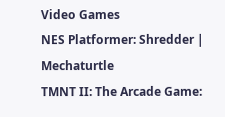Video Games
NES Platformer: Shredder | Mechaturtle
TMNT II: The Arcade Game: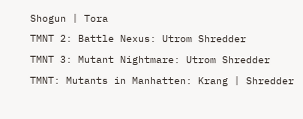Shogun | Tora
TMNT 2: Battle Nexus: Utrom Shredder
TMNT 3: Mutant Nightmare: Utrom Shredder
TMNT: Mutants in Manhatten: Krang | Shredder